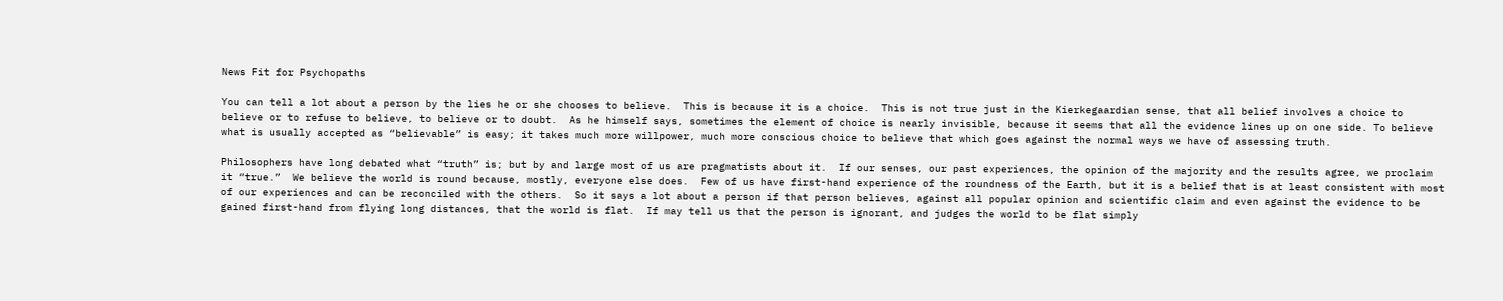News Fit for Psychopaths

You can tell a lot about a person by the lies he or she chooses to believe.  This is because it is a choice.  This is not true just in the Kierkegaardian sense, that all belief involves a choice to believe or to refuse to believe, to believe or to doubt.  As he himself says, sometimes the element of choice is nearly invisible, because it seems that all the evidence lines up on one side. To believe what is usually accepted as “believable” is easy; it takes much more willpower, much more conscious choice to believe that which goes against the normal ways we have of assessing truth.

Philosophers have long debated what “truth” is; but by and large most of us are pragmatists about it.  If our senses, our past experiences, the opinion of the majority and the results agree, we proclaim it “true.”  We believe the world is round because, mostly, everyone else does.  Few of us have first-hand experience of the roundness of the Earth, but it is a belief that is at least consistent with most of our experiences and can be reconciled with the others.  So it says a lot about a person if that person believes, against all popular opinion and scientific claim and even against the evidence to be gained first-hand from flying long distances, that the world is flat.  If may tell us that the person is ignorant, and judges the world to be flat simply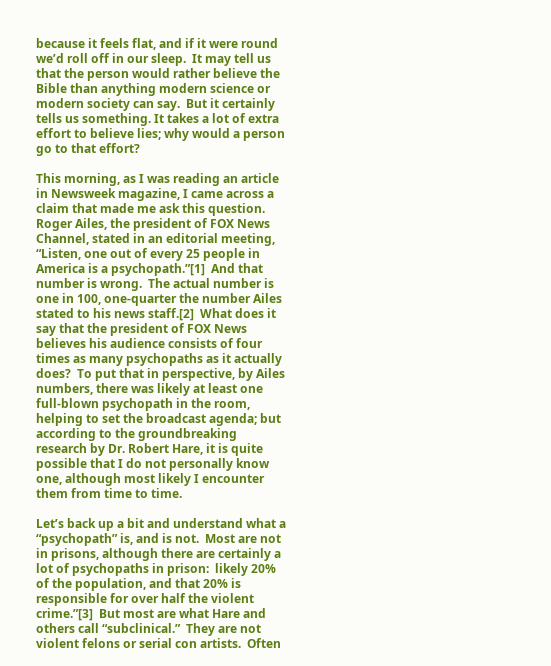because it feels flat, and if it were round we’d roll off in our sleep.  It may tell us that the person would rather believe the Bible than anything modern science or modern society can say.  But it certainly tells us something. It takes a lot of extra effort to believe lies; why would a person go to that effort?

This morning, as I was reading an article in Newsweek magazine, I came across a claim that made me ask this question.  Roger Ailes, the president of FOX News Channel, stated in an editorial meeting, “Listen, one out of every 25 people in America is a psychopath.”[1]  And that number is wrong.  The actual number is one in 100, one-quarter the number Ailes stated to his news staff.[2]  What does it say that the president of FOX News believes his audience consists of four times as many psychopaths as it actually does?  To put that in perspective, by Ailes numbers, there was likely at least one full-blown psychopath in the room, helping to set the broadcast agenda; but according to the groundbreaking research by Dr. Robert Hare, it is quite possible that I do not personally know one, although most likely I encounter them from time to time.

Let’s back up a bit and understand what a “psychopath” is, and is not.  Most are not in prisons, although there are certainly a lot of psychopaths in prison:  likely 20% of the population, and that 20% is responsible for over half the violent crime.”[3]  But most are what Hare and others call “subclinical.”  They are not violent felons or serial con artists.  Often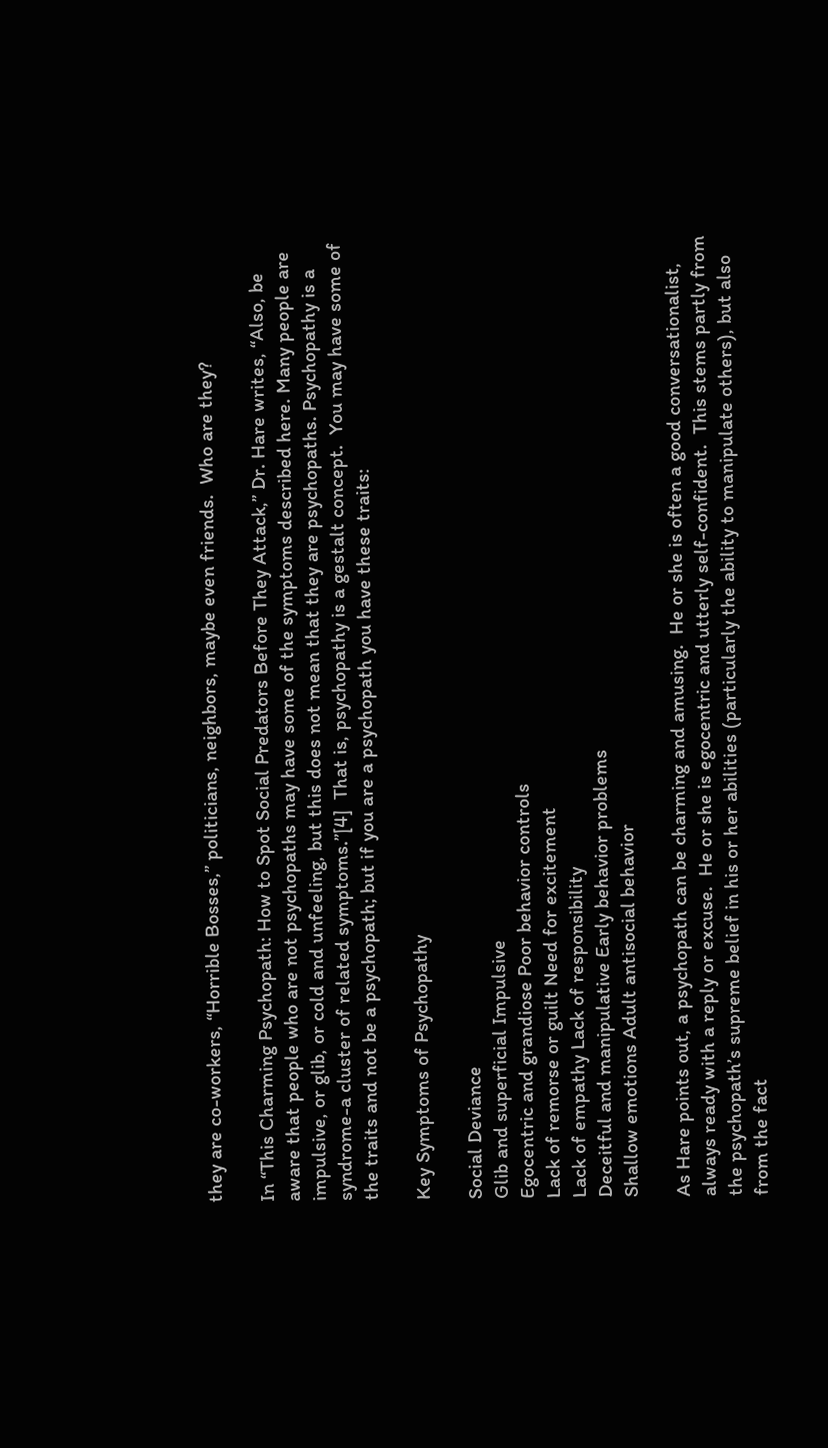they are co-workers, “Horrible Bosses,” politicians, neighbors, maybe even friends.  Who are they?

In “This Charming Psychopath: How to Spot Social Predators Before They Attack,” Dr. Hare writes, “Also, be aware that people who are not psychopaths may have some of the symptoms described here. Many people are impulsive, or glib, or cold and unfeeling, but this does not mean that they are psychopaths. Psychopathy is a syndrome-a cluster of related symptoms.”[4]  That is, psychopathy is a gestalt concept.  You may have some of the traits and not be a psychopath; but if you are a psychopath you have these traits:

Key Symptoms of Psychopathy

Social Deviance
Glib and superficial Impulsive
Egocentric and grandiose Poor behavior controls
Lack of remorse or guilt Need for excitement
Lack of empathy Lack of responsibility
Deceitful and manipulative Early behavior problems
Shallow emotions Adult antisocial behavior

As Hare points out, a psychopath can be charming and amusing.  He or she is often a good conversationalist, always ready with a reply or excuse.  He or she is egocentric and utterly self-confident.  This stems partly from the psychopath’s supreme belief in his or her abilities (particularly the ability to manipulate others), but also from the fact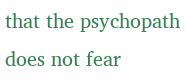that the psychopath does not fear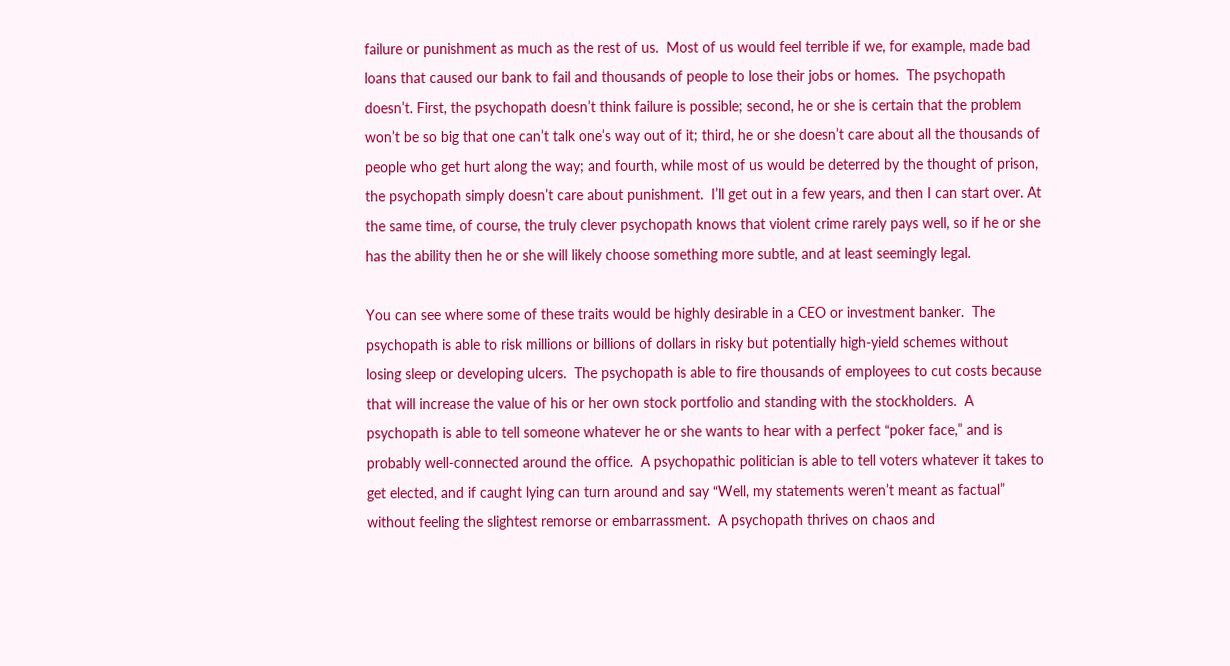failure or punishment as much as the rest of us.  Most of us would feel terrible if we, for example, made bad loans that caused our bank to fail and thousands of people to lose their jobs or homes.  The psychopath doesn’t. First, the psychopath doesn’t think failure is possible; second, he or she is certain that the problem won’t be so big that one can’t talk one’s way out of it; third, he or she doesn’t care about all the thousands of people who get hurt along the way; and fourth, while most of us would be deterred by the thought of prison, the psychopath simply doesn’t care about punishment.  I’ll get out in a few years, and then I can start over. At the same time, of course, the truly clever psychopath knows that violent crime rarely pays well, so if he or she has the ability then he or she will likely choose something more subtle, and at least seemingly legal.

You can see where some of these traits would be highly desirable in a CEO or investment banker.  The psychopath is able to risk millions or billions of dollars in risky but potentially high-yield schemes without losing sleep or developing ulcers.  The psychopath is able to fire thousands of employees to cut costs because that will increase the value of his or her own stock portfolio and standing with the stockholders.  A psychopath is able to tell someone whatever he or she wants to hear with a perfect “poker face,” and is probably well-connected around the office.  A psychopathic politician is able to tell voters whatever it takes to get elected, and if caught lying can turn around and say “Well, my statements weren’t meant as factual” without feeling the slightest remorse or embarrassment.  A psychopath thrives on chaos and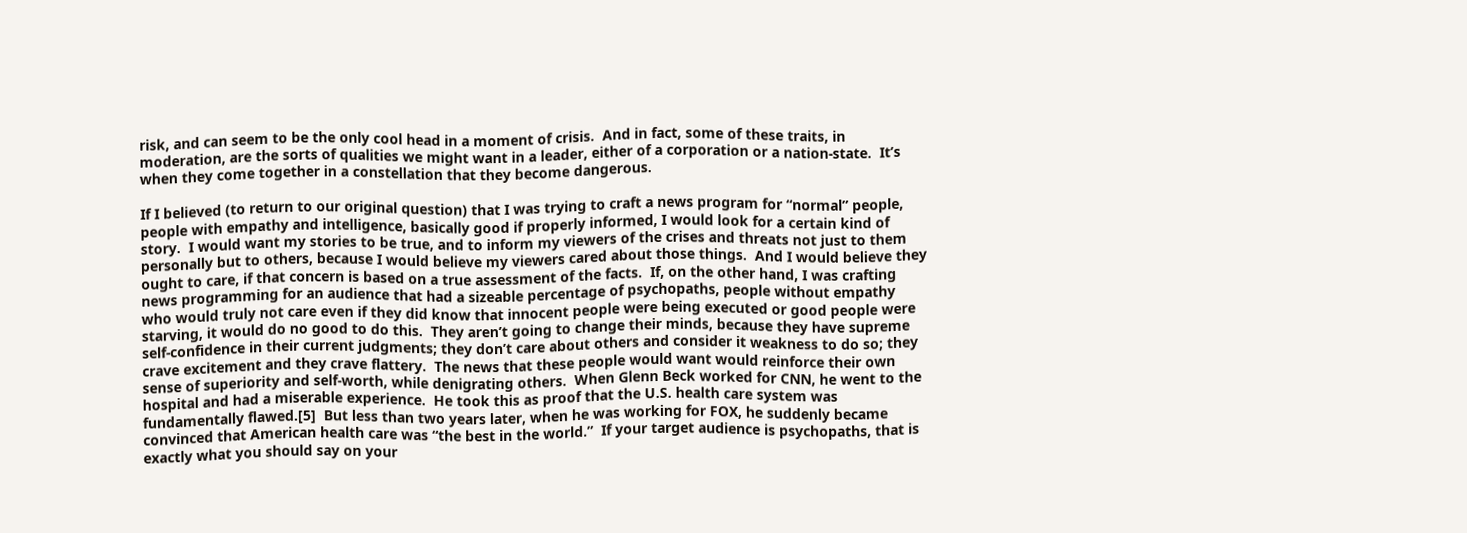risk, and can seem to be the only cool head in a moment of crisis.  And in fact, some of these traits, in moderation, are the sorts of qualities we might want in a leader, either of a corporation or a nation-state.  It’s when they come together in a constellation that they become dangerous.

If I believed (to return to our original question) that I was trying to craft a news program for “normal” people, people with empathy and intelligence, basically good if properly informed, I would look for a certain kind of story.  I would want my stories to be true, and to inform my viewers of the crises and threats not just to them personally but to others, because I would believe my viewers cared about those things.  And I would believe they ought to care, if that concern is based on a true assessment of the facts.  If, on the other hand, I was crafting news programming for an audience that had a sizeable percentage of psychopaths, people without empathy who would truly not care even if they did know that innocent people were being executed or good people were starving, it would do no good to do this.  They aren’t going to change their minds, because they have supreme self-confidence in their current judgments; they don’t care about others and consider it weakness to do so; they crave excitement and they crave flattery.  The news that these people would want would reinforce their own sense of superiority and self-worth, while denigrating others.  When Glenn Beck worked for CNN, he went to the hospital and had a miserable experience.  He took this as proof that the U.S. health care system was fundamentally flawed.[5]  But less than two years later, when he was working for FOX, he suddenly became convinced that American health care was “the best in the world.”  If your target audience is psychopaths, that is exactly what you should say on your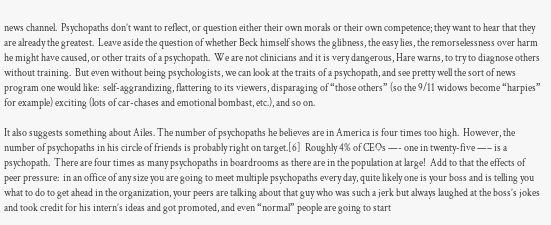news channel.  Psychopaths don’t want to reflect, or question either their own morals or their own competence; they want to hear that they are already the greatest.  Leave aside the question of whether Beck himself shows the glibness, the easy lies, the remorselessness over harm he might have caused, or other traits of a psychopath.  We are not clinicians and it is very dangerous, Hare warns, to try to diagnose others without training.  But even without being psychologists, we can look at the traits of a psychopath, and see pretty well the sort of news program one would like:  self-aggrandizing, flattering to its viewers, disparaging of “those others” (so the 9/11 widows become “harpies” for example) exciting (lots of car-chases and emotional bombast, etc.), and so on.

It also suggests something about Ailes. The number of psychopaths he believes are in America is four times too high.  However, the number of psychopaths in his circle of friends is probably right on target.[6]  Roughly 4% of CEOs —- one in twenty-five —– is a psychopath.  There are four times as many psychopaths in boardrooms as there are in the population at large!  Add to that the effects of peer pressure:  in an office of any size you are going to meet multiple psychopaths every day, quite likely one is your boss and is telling you what to do to get ahead in the organization, your peers are talking about that guy who was such a jerk but always laughed at the boss’s jokes and took credit for his intern’s ideas and got promoted, and even “normal” people are going to start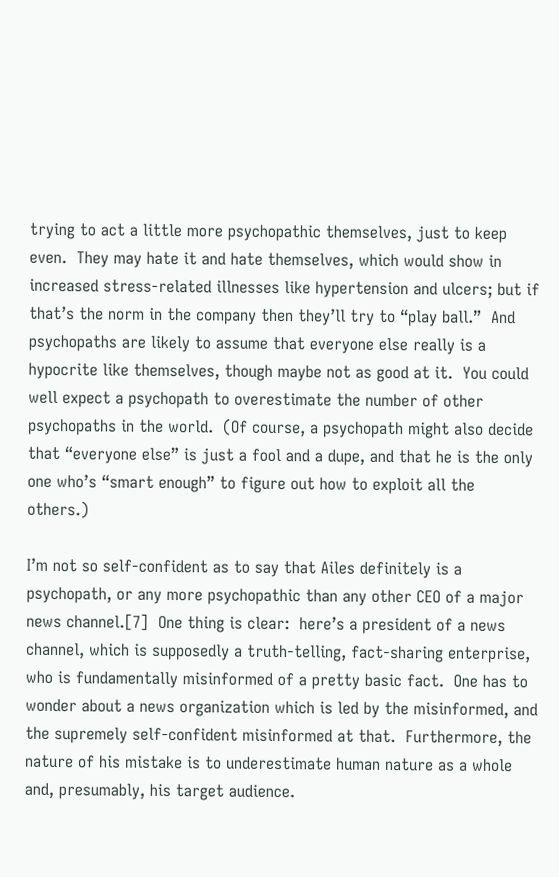trying to act a little more psychopathic themselves, just to keep even.  They may hate it and hate themselves, which would show in increased stress-related illnesses like hypertension and ulcers; but if that’s the norm in the company then they’ll try to “play ball.”  And psychopaths are likely to assume that everyone else really is a hypocrite like themselves, though maybe not as good at it.  You could well expect a psychopath to overestimate the number of other psychopaths in the world.  (Of course, a psychopath might also decide that “everyone else” is just a fool and a dupe, and that he is the only one who’s “smart enough” to figure out how to exploit all the others.)

I’m not so self-confident as to say that Ailes definitely is a psychopath, or any more psychopathic than any other CEO of a major news channel.[7]  One thing is clear:  here’s a president of a news channel, which is supposedly a truth-telling, fact-sharing enterprise, who is fundamentally misinformed of a pretty basic fact.  One has to wonder about a news organization which is led by the misinformed, and the supremely self-confident misinformed at that.  Furthermore, the nature of his mistake is to underestimate human nature as a whole and, presumably, his target audience.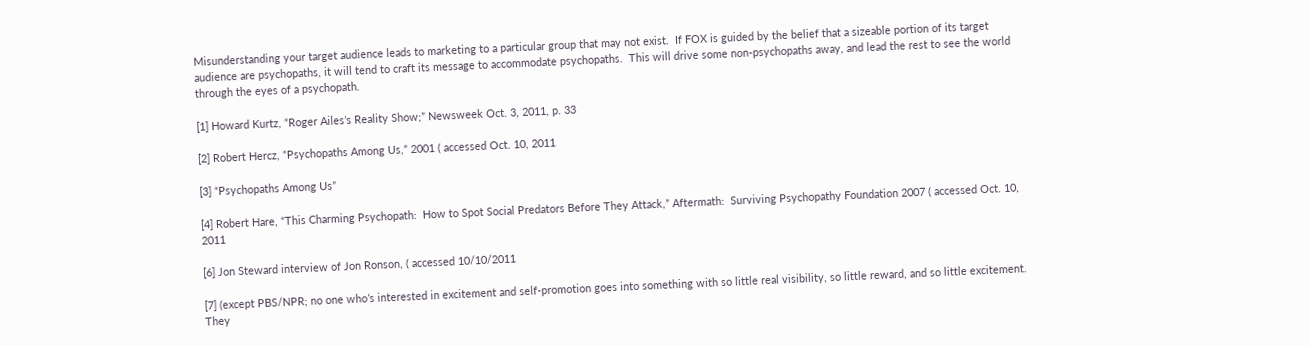Misunderstanding your target audience leads to marketing to a particular group that may not exist.  If FOX is guided by the belief that a sizeable portion of its target audience are psychopaths, it will tend to craft its message to accommodate psychopaths.  This will drive some non-psychopaths away, and lead the rest to see the world through the eyes of a psychopath.

[1] Howard Kurtz, “Roger Ailes’s Reality Show;” Newsweek Oct. 3, 2011, p. 33

[2] Robert Hercz, “Psychopaths Among Us,” 2001 ( accessed Oct. 10, 2011

[3] “Psychopaths Among Us”

[4] Robert Hare, “This Charming Psychopath:  How to Spot Social Predators Before They Attack,” Aftermath:  Surviving Psychopathy Foundation 2007 ( accessed Oct. 10, 2011

[6] Jon Steward interview of Jon Ronson, ( accessed 10/10/2011

[7] (except PBS/NPR; no one who’s interested in excitement and self-promotion goes into something with so little real visibility, so little reward, and so little excitement.  They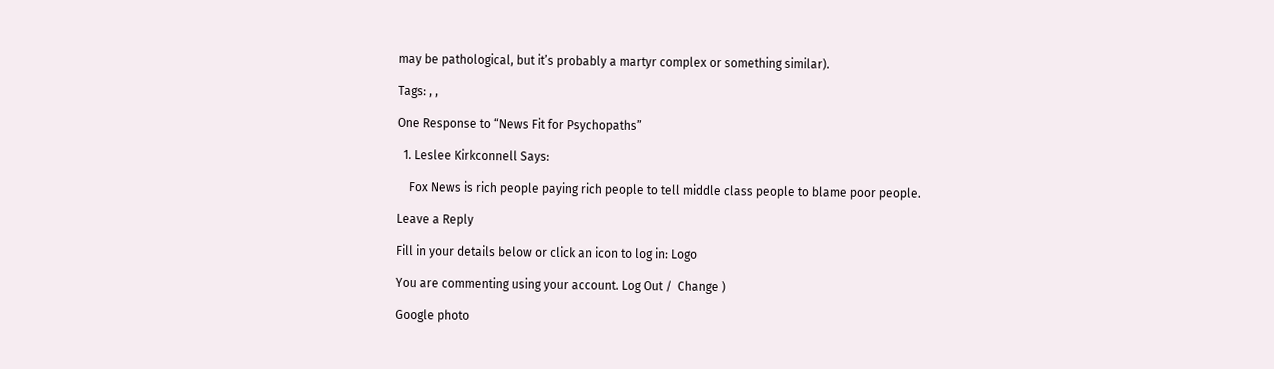may be pathological, but it’s probably a martyr complex or something similar).

Tags: , ,

One Response to “News Fit for Psychopaths”

  1. Leslee Kirkconnell Says:

    Fox News is rich people paying rich people to tell middle class people to blame poor people.

Leave a Reply

Fill in your details below or click an icon to log in: Logo

You are commenting using your account. Log Out /  Change )

Google photo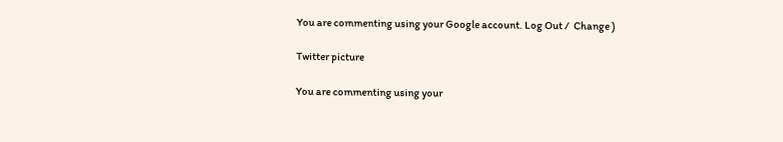You are commenting using your Google account. Log Out /  Change )

Twitter picture

You are commenting using your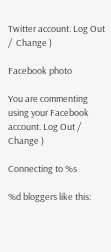Twitter account. Log Out /  Change )

Facebook photo

You are commenting using your Facebook account. Log Out /  Change )

Connecting to %s

%d bloggers like this: